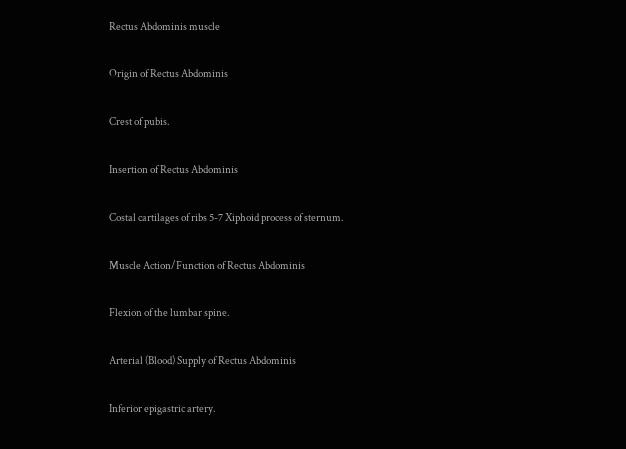Rectus Abdominis muscle

Origin of Rectus Abdominis

Crest of pubis.

Insertion of Rectus Abdominis

Costal cartilages of ribs 5-7 Xiphoid process of sternum.

Muscle Action/Function of Rectus Abdominis

Flexion of the lumbar spine.

Arterial (Blood) Supply of Rectus Abdominis

Inferior epigastric artery.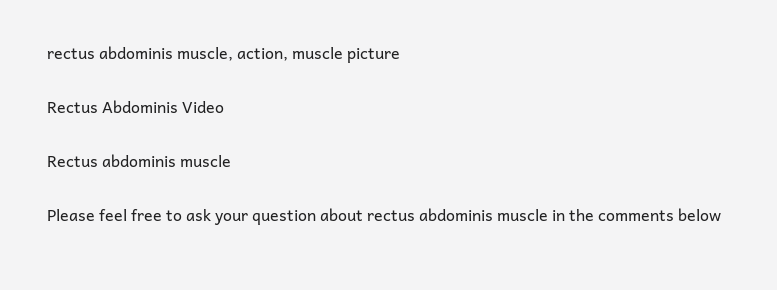rectus abdominis muscle, action, muscle picture

Rectus Abdominis Video

Rectus abdominis muscle

Please feel free to ask your question about rectus abdominis muscle in the comments below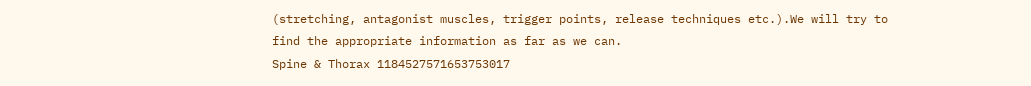(stretching, antagonist muscles, trigger points, release techniques etc.).We will try to find the appropriate information as far as we can.
Spine & Thorax 1184527571653753017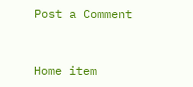Post a Comment


Home item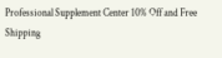Professional Supplement Center 10% Off and Free Shipping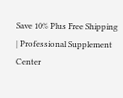Save 10% Plus Free Shipping | Professional Supplement Center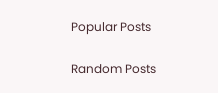Popular Posts

Random Posts